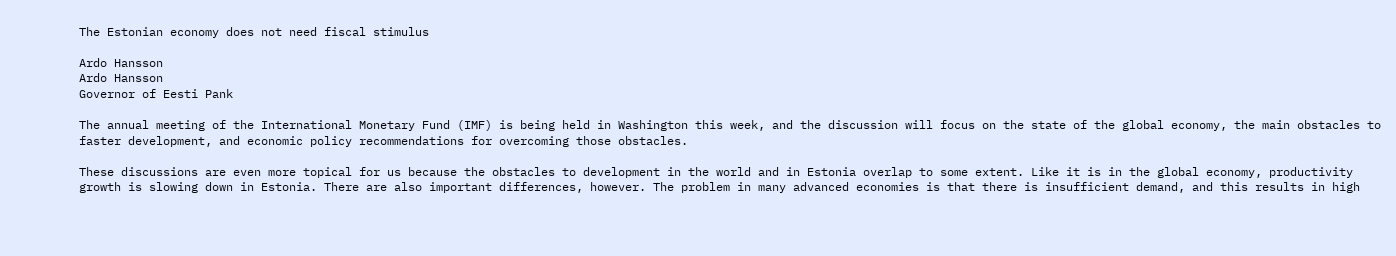The Estonian economy does not need fiscal stimulus

Ardo Hansson
Ardo Hansson
Governor of Eesti Pank

The annual meeting of the International Monetary Fund (IMF) is being held in Washington this week, and the discussion will focus on the state of the global economy, the main obstacles to faster development, and economic policy recommendations for overcoming those obstacles.

These discussions are even more topical for us because the obstacles to development in the world and in Estonia overlap to some extent. Like it is in the global economy, productivity growth is slowing down in Estonia. There are also important differences, however. The problem in many advanced economies is that there is insufficient demand, and this results in high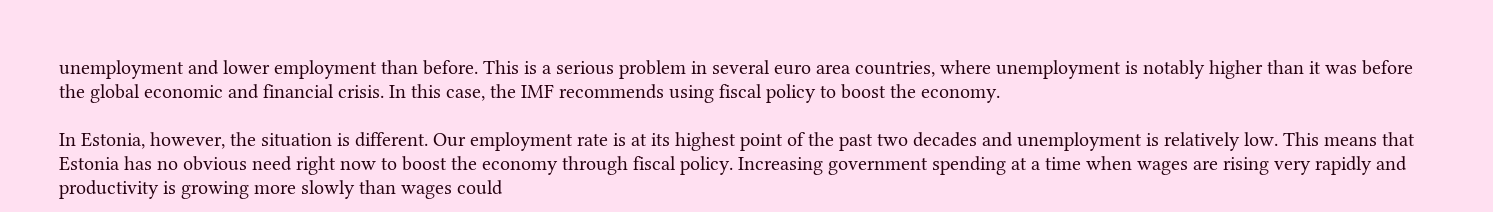unemployment and lower employment than before. This is a serious problem in several euro area countries, where unemployment is notably higher than it was before the global economic and financial crisis. In this case, the IMF recommends using fiscal policy to boost the economy.

In Estonia, however, the situation is different. Our employment rate is at its highest point of the past two decades and unemployment is relatively low. This means that Estonia has no obvious need right now to boost the economy through fiscal policy. Increasing government spending at a time when wages are rising very rapidly and productivity is growing more slowly than wages could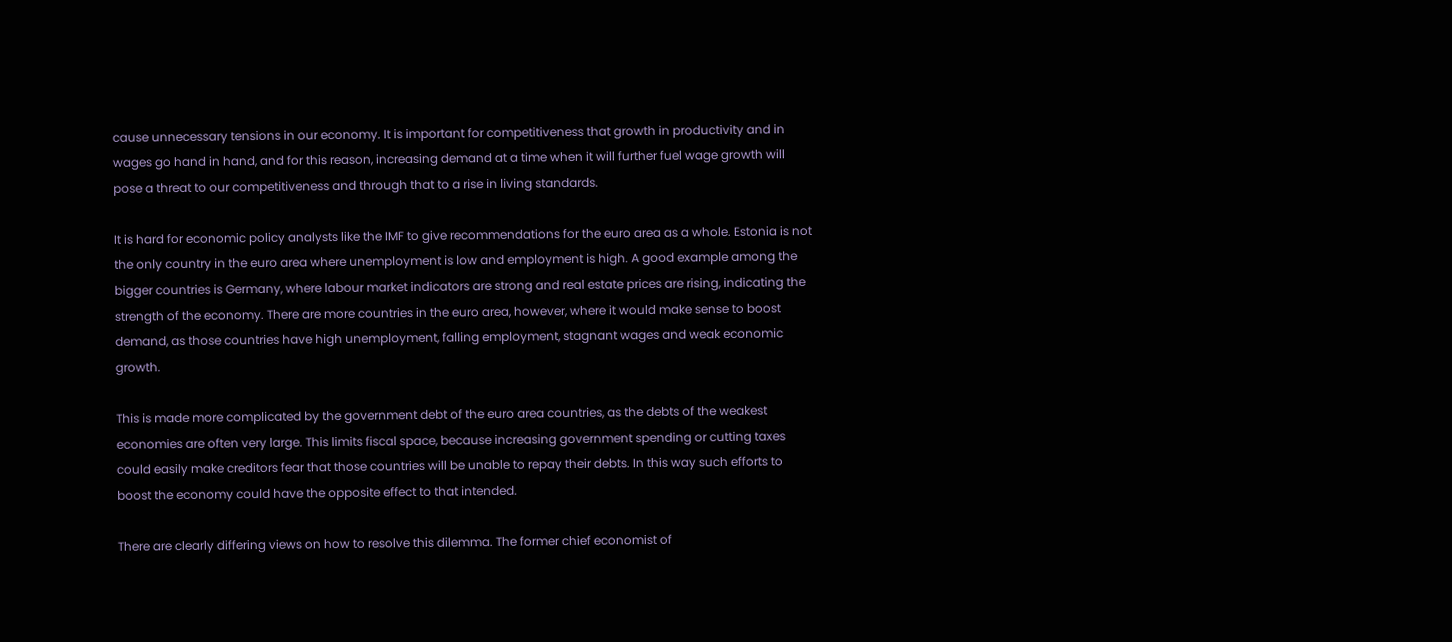cause unnecessary tensions in our economy. It is important for competitiveness that growth in productivity and in wages go hand in hand, and for this reason, increasing demand at a time when it will further fuel wage growth will pose a threat to our competitiveness and through that to a rise in living standards.

It is hard for economic policy analysts like the IMF to give recommendations for the euro area as a whole. Estonia is not the only country in the euro area where unemployment is low and employment is high. A good example among the bigger countries is Germany, where labour market indicators are strong and real estate prices are rising, indicating the strength of the economy. There are more countries in the euro area, however, where it would make sense to boost demand, as those countries have high unemployment, falling employment, stagnant wages and weak economic growth.

This is made more complicated by the government debt of the euro area countries, as the debts of the weakest economies are often very large. This limits fiscal space, because increasing government spending or cutting taxes could easily make creditors fear that those countries will be unable to repay their debts. In this way such efforts to boost the economy could have the opposite effect to that intended.

There are clearly differing views on how to resolve this dilemma. The former chief economist of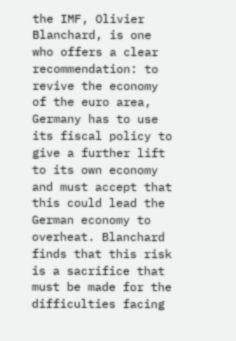the IMF, Olivier Blanchard, is one who offers a clear recommendation: to revive the economy of the euro area, Germany has to use its fiscal policy to give a further lift to its own economy and must accept that this could lead the German economy to overheat. Blanchard finds that this risk is a sacrifice that must be made for the difficulties facing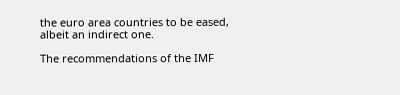the euro area countries to be eased, albeit an indirect one.

The recommendations of the IMF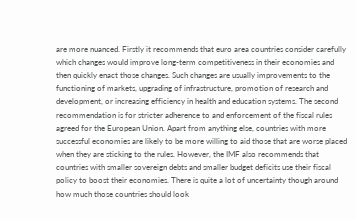are more nuanced. Firstly it recommends that euro area countries consider carefully which changes would improve long-term competitiveness in their economies and then quickly enact those changes. Such changes are usually improvements to the functioning of markets, upgrading of infrastructure, promotion of research and development, or increasing efficiency in health and education systems. The second recommendation is for stricter adherence to and enforcement of the fiscal rules agreed for the European Union. Apart from anything else, countries with more successful economies are likely to be more willing to aid those that are worse placed when they are sticking to the rules. However, the IMF also recommends that countries with smaller sovereign debts and smaller budget deficits use their fiscal policy to boost their economies. There is quite a lot of uncertainty though around how much those countries should look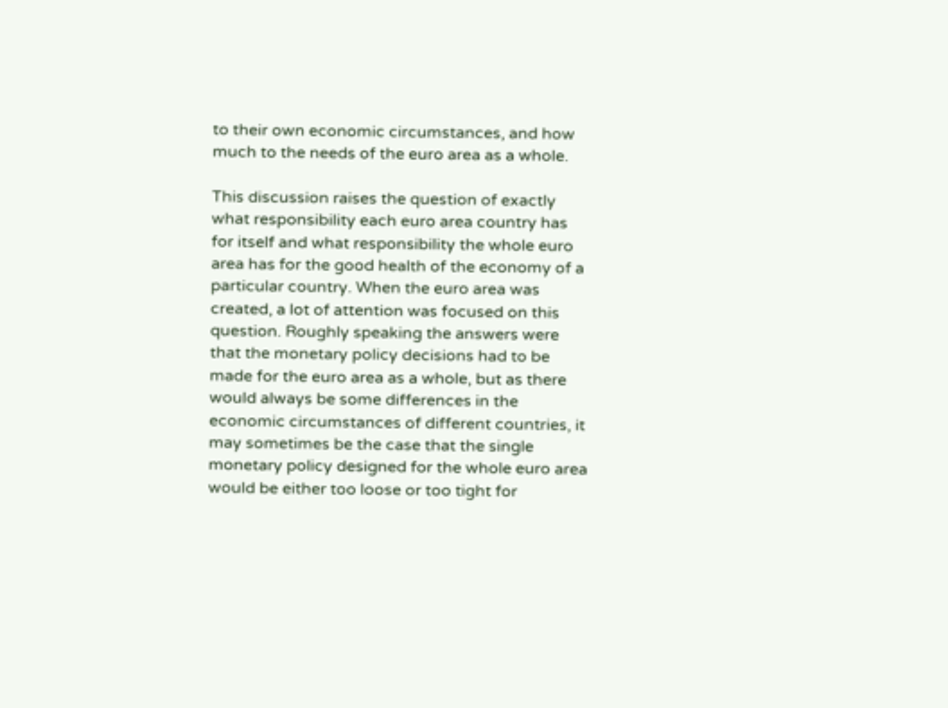to their own economic circumstances, and how much to the needs of the euro area as a whole.

This discussion raises the question of exactly what responsibility each euro area country has for itself and what responsibility the whole euro area has for the good health of the economy of a particular country. When the euro area was created, a lot of attention was focused on this question. Roughly speaking the answers were that the monetary policy decisions had to be made for the euro area as a whole, but as there would always be some differences in the economic circumstances of different countries, it may sometimes be the case that the single monetary policy designed for the whole euro area would be either too loose or too tight for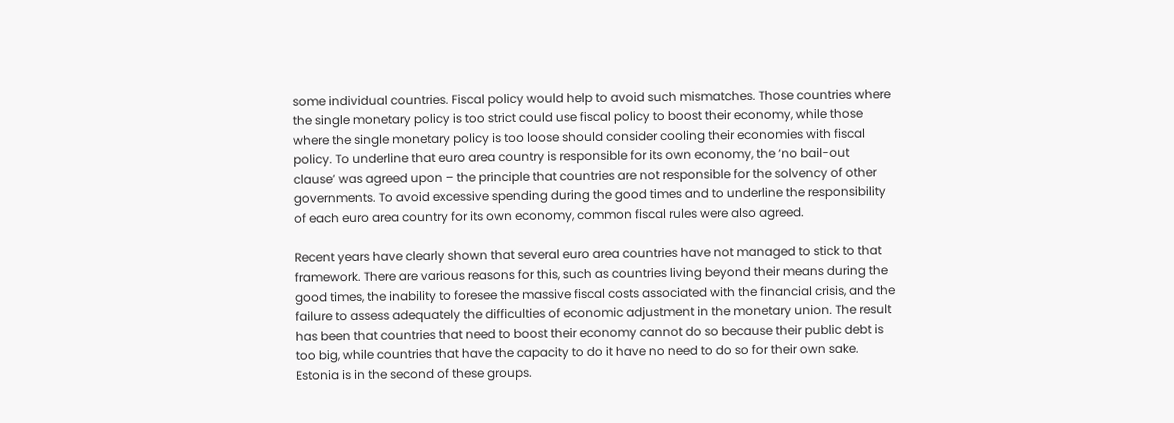some individual countries. Fiscal policy would help to avoid such mismatches. Those countries where the single monetary policy is too strict could use fiscal policy to boost their economy, while those where the single monetary policy is too loose should consider cooling their economies with fiscal policy. To underline that euro area country is responsible for its own economy, the ‘no bail-out clause’ was agreed upon – the principle that countries are not responsible for the solvency of other governments. To avoid excessive spending during the good times and to underline the responsibility of each euro area country for its own economy, common fiscal rules were also agreed.

Recent years have clearly shown that several euro area countries have not managed to stick to that framework. There are various reasons for this, such as countries living beyond their means during the good times, the inability to foresee the massive fiscal costs associated with the financial crisis, and the failure to assess adequately the difficulties of economic adjustment in the monetary union. The result has been that countries that need to boost their economy cannot do so because their public debt is too big, while countries that have the capacity to do it have no need to do so for their own sake. Estonia is in the second of these groups.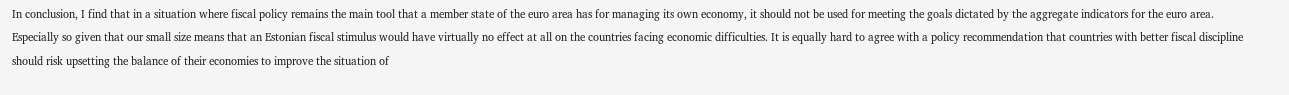In conclusion, I find that in a situation where fiscal policy remains the main tool that a member state of the euro area has for managing its own economy, it should not be used for meeting the goals dictated by the aggregate indicators for the euro area. Especially so given that our small size means that an Estonian fiscal stimulus would have virtually no effect at all on the countries facing economic difficulties. It is equally hard to agree with a policy recommendation that countries with better fiscal discipline should risk upsetting the balance of their economies to improve the situation of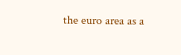the euro area as a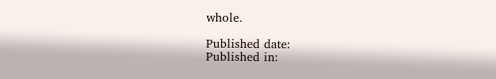whole.

Published date:
Published in: